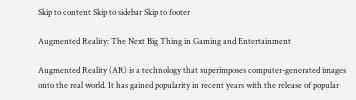Skip to content Skip to sidebar Skip to footer

Augmented Reality: The Next Big Thing in Gaming and Entertainment

Augmented Reality (AR) is a technology that superimposes computer-generated images onto the real world. It has gained popularity in recent years with the release of popular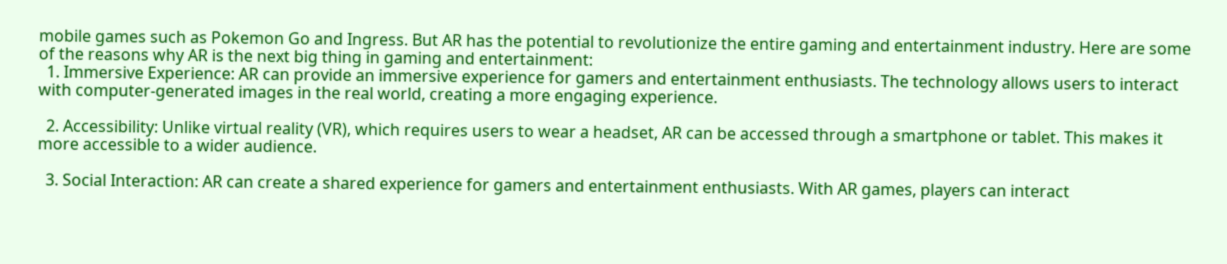mobile games such as Pokemon Go and Ingress. But AR has the potential to revolutionize the entire gaming and entertainment industry. Here are some of the reasons why AR is the next big thing in gaming and entertainment:
  1. Immersive Experience: AR can provide an immersive experience for gamers and entertainment enthusiasts. The technology allows users to interact with computer-generated images in the real world, creating a more engaging experience.

  2. Accessibility: Unlike virtual reality (VR), which requires users to wear a headset, AR can be accessed through a smartphone or tablet. This makes it more accessible to a wider audience.

  3. Social Interaction: AR can create a shared experience for gamers and entertainment enthusiasts. With AR games, players can interact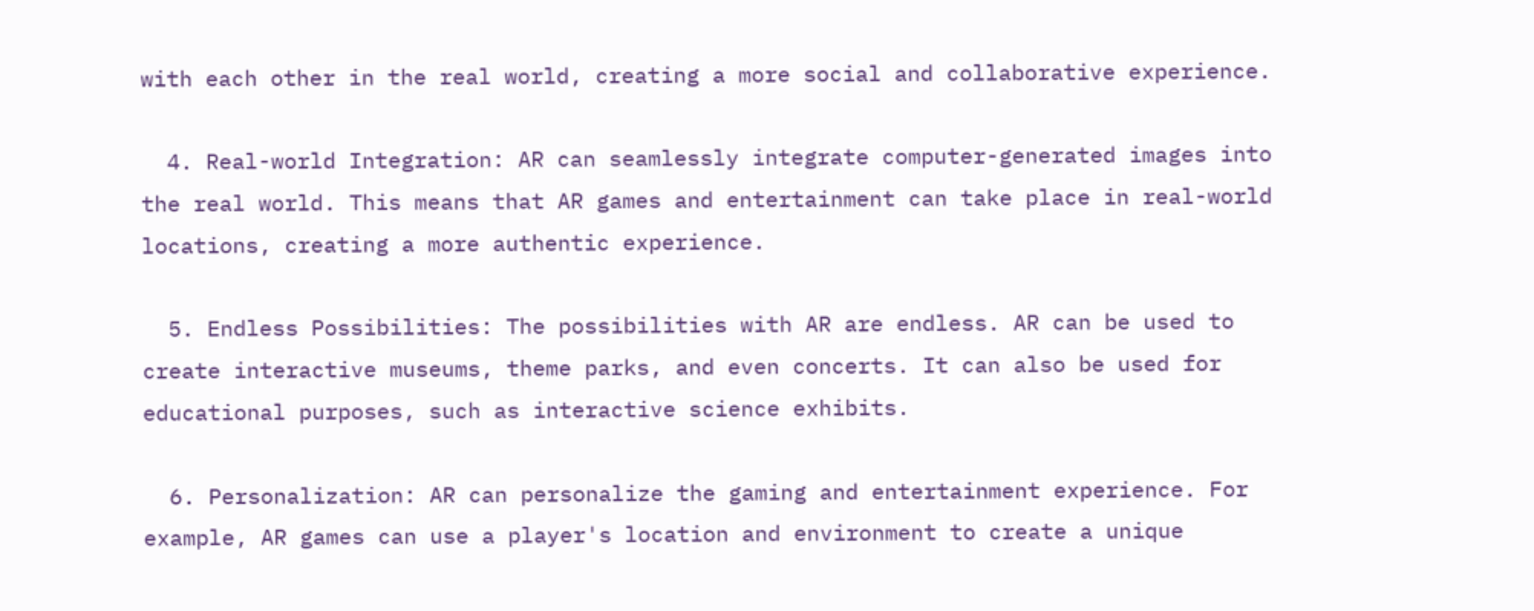with each other in the real world, creating a more social and collaborative experience.

  4. Real-world Integration: AR can seamlessly integrate computer-generated images into the real world. This means that AR games and entertainment can take place in real-world locations, creating a more authentic experience.

  5. Endless Possibilities: The possibilities with AR are endless. AR can be used to create interactive museums, theme parks, and even concerts. It can also be used for educational purposes, such as interactive science exhibits.

  6. Personalization: AR can personalize the gaming and entertainment experience. For example, AR games can use a player's location and environment to create a unique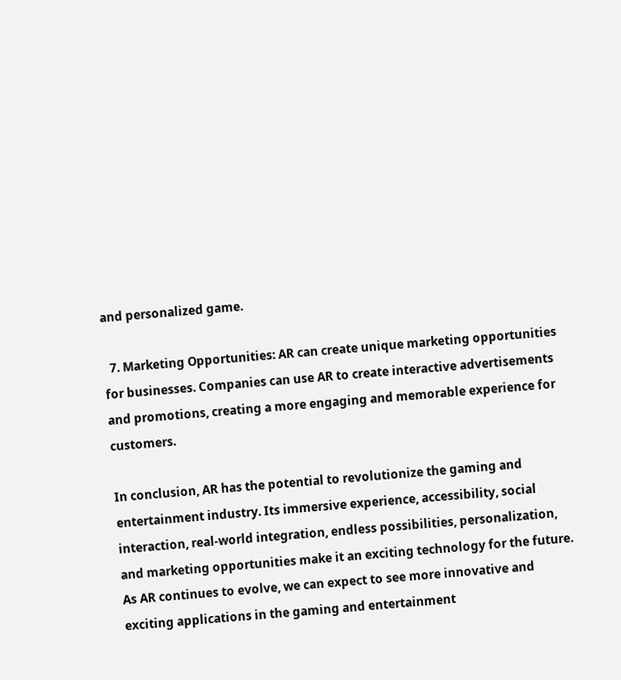and personalized game.

  7. Marketing Opportunities: AR can create unique marketing opportunities for businesses. Companies can use AR to create interactive advertisements and promotions, creating a more engaging and memorable experience for customers.

In conclusion, AR has the potential to revolutionize the gaming and entertainment industry. Its immersive experience, accessibility, social interaction, real-world integration, endless possibilities, personalization, and marketing opportunities make it an exciting technology for the future. As AR continues to evolve, we can expect to see more innovative and exciting applications in the gaming and entertainment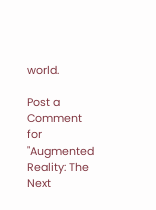world.

Post a Comment for "Augmented Reality: The Next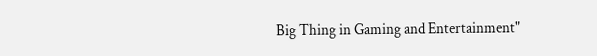Big Thing in Gaming and Entertainment"